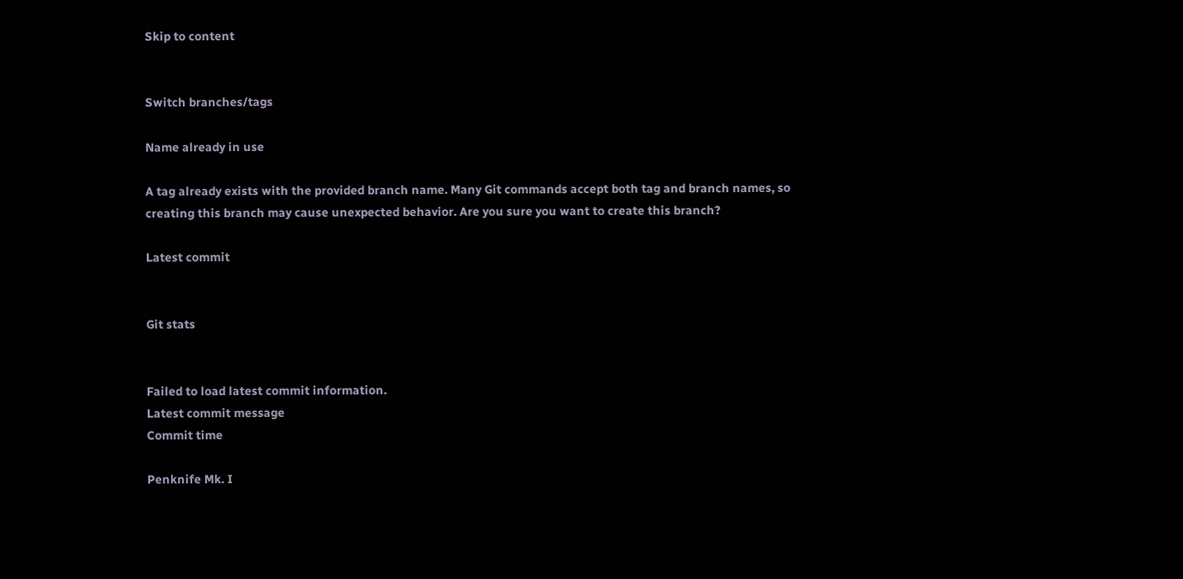Skip to content


Switch branches/tags

Name already in use

A tag already exists with the provided branch name. Many Git commands accept both tag and branch names, so creating this branch may cause unexpected behavior. Are you sure you want to create this branch?

Latest commit


Git stats


Failed to load latest commit information.
Latest commit message
Commit time

Penknife Mk. I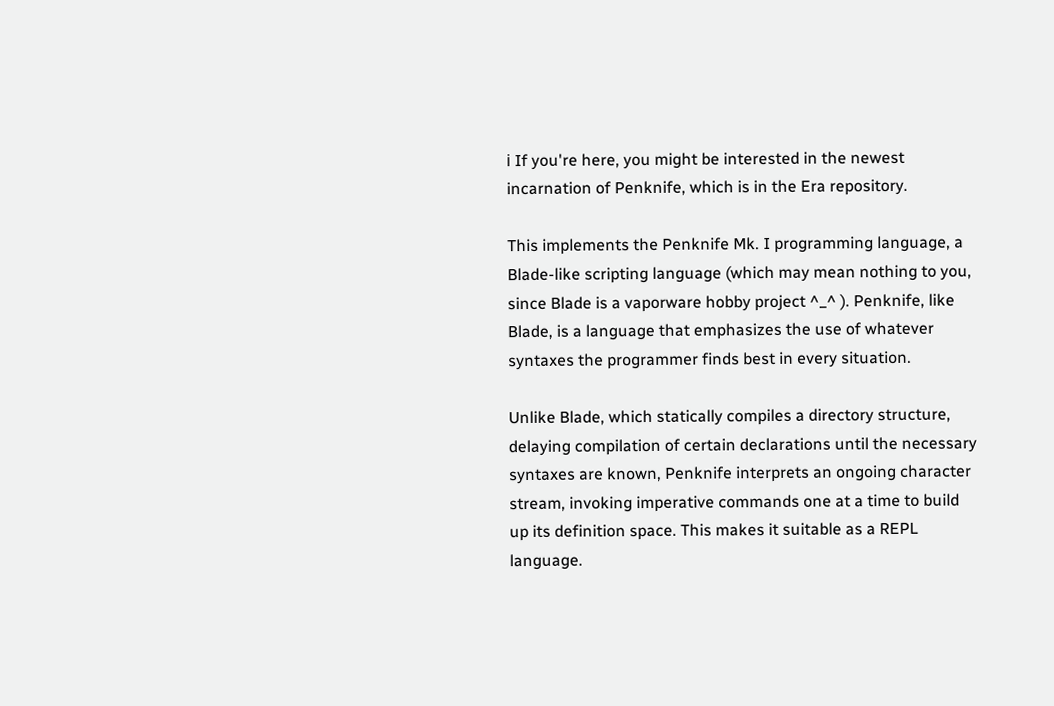ℹ If you're here, you might be interested in the newest incarnation of Penknife, which is in the Era repository.

This implements the Penknife Mk. I programming language, a Blade-like scripting language (which may mean nothing to you, since Blade is a vaporware hobby project ^_^ ). Penknife, like Blade, is a language that emphasizes the use of whatever syntaxes the programmer finds best in every situation.

Unlike Blade, which statically compiles a directory structure, delaying compilation of certain declarations until the necessary syntaxes are known, Penknife interprets an ongoing character stream, invoking imperative commands one at a time to build up its definition space. This makes it suitable as a REPL language.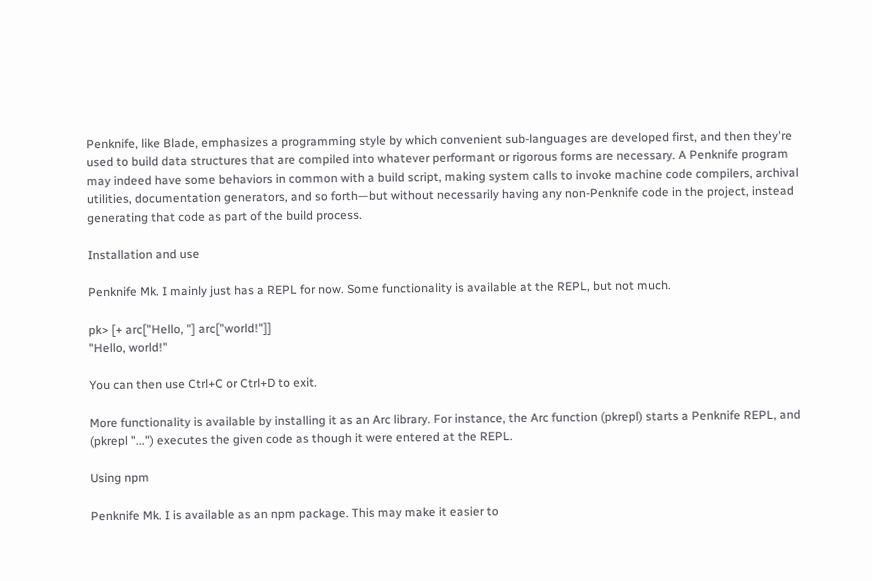Penknife, like Blade, emphasizes a programming style by which convenient sub-languages are developed first, and then they're used to build data structures that are compiled into whatever performant or rigorous forms are necessary. A Penknife program may indeed have some behaviors in common with a build script, making system calls to invoke machine code compilers, archival utilities, documentation generators, and so forth—but without necessarily having any non-Penknife code in the project, instead generating that code as part of the build process.

Installation and use

Penknife Mk. I mainly just has a REPL for now. Some functionality is available at the REPL, but not much.

pk> [+ arc["Hello, "] arc["world!"]]
"Hello, world!"

You can then use Ctrl+C or Ctrl+D to exit.

More functionality is available by installing it as an Arc library. For instance, the Arc function (pkrepl) starts a Penknife REPL, and (pkrepl "...") executes the given code as though it were entered at the REPL.

Using npm

Penknife Mk. I is available as an npm package. This may make it easier to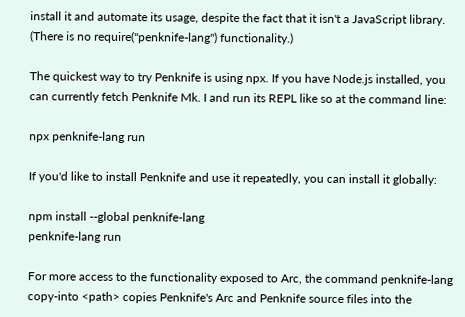install it and automate its usage, despite the fact that it isn't a JavaScript library. (There is no require("penknife-lang") functionality.)

The quickest way to try Penknife is using npx. If you have Node.js installed, you can currently fetch Penknife Mk. I and run its REPL like so at the command line:

npx penknife-lang run

If you'd like to install Penknife and use it repeatedly, you can install it globally:

npm install --global penknife-lang
penknife-lang run

For more access to the functionality exposed to Arc, the command penknife-lang copy-into <path> copies Penknife's Arc and Penknife source files into the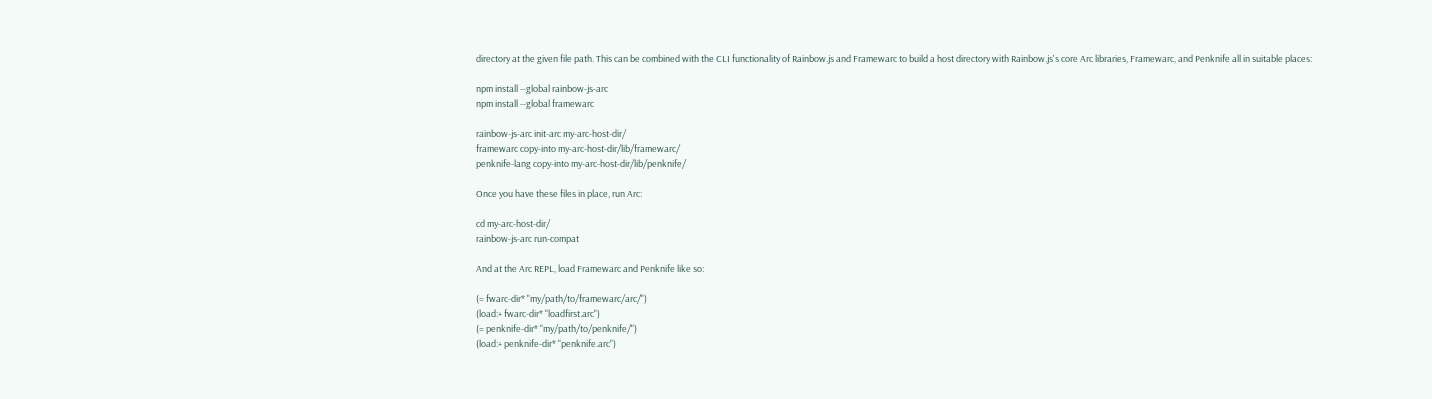directory at the given file path. This can be combined with the CLI functionality of Rainbow.js and Framewarc to build a host directory with Rainbow.js's core Arc libraries, Framewarc, and Penknife all in suitable places:

npm install --global rainbow-js-arc
npm install --global framewarc

rainbow-js-arc init-arc my-arc-host-dir/
framewarc copy-into my-arc-host-dir/lib/framewarc/
penknife-lang copy-into my-arc-host-dir/lib/penknife/

Once you have these files in place, run Arc:

cd my-arc-host-dir/
rainbow-js-arc run-compat

And at the Arc REPL, load Framewarc and Penknife like so:

(= fwarc-dir* "my/path/to/framewarc/arc/")
(load:+ fwarc-dir* "loadfirst.arc")
(= penknife-dir* "my/path/to/penknife/")
(load:+ penknife-dir* "penknife.arc")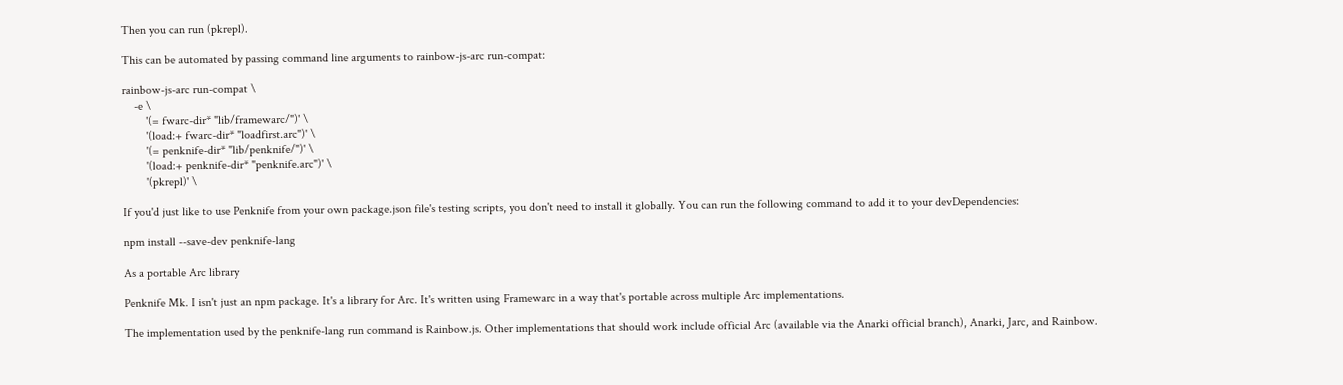Then you can run (pkrepl).

This can be automated by passing command line arguments to rainbow-js-arc run-compat:

rainbow-js-arc run-compat \
    -e \
        '(= fwarc-dir* "lib/framewarc/")' \
        '(load:+ fwarc-dir* "loadfirst.arc")' \
        '(= penknife-dir* "lib/penknife/")' \
        '(load:+ penknife-dir* "penknife.arc")' \
        '(pkrepl)' \

If you'd just like to use Penknife from your own package.json file's testing scripts, you don't need to install it globally. You can run the following command to add it to your devDependencies:

npm install --save-dev penknife-lang

As a portable Arc library

Penknife Mk. I isn't just an npm package. It's a library for Arc. It's written using Framewarc in a way that's portable across multiple Arc implementations.

The implementation used by the penknife-lang run command is Rainbow.js. Other implementations that should work include official Arc (available via the Anarki official branch), Anarki, Jarc, and Rainbow.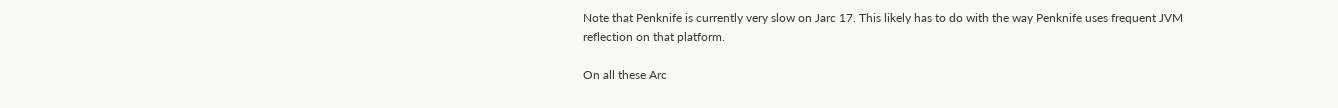Note that Penknife is currently very slow on Jarc 17. This likely has to do with the way Penknife uses frequent JVM reflection on that platform.

On all these Arc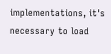implementations, it's necessary to load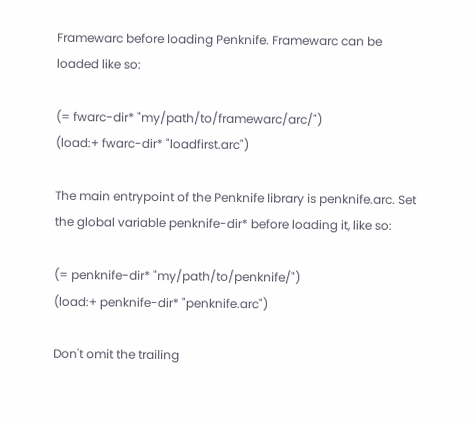Framewarc before loading Penknife. Framewarc can be loaded like so:

(= fwarc-dir* "my/path/to/framewarc/arc/")
(load:+ fwarc-dir* "loadfirst.arc")

The main entrypoint of the Penknife library is penknife.arc. Set the global variable penknife-dir* before loading it, like so:

(= penknife-dir* "my/path/to/penknife/")
(load:+ penknife-dir* "penknife.arc")

Don't omit the trailing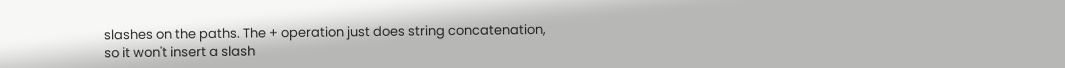slashes on the paths. The + operation just does string concatenation, so it won't insert a slash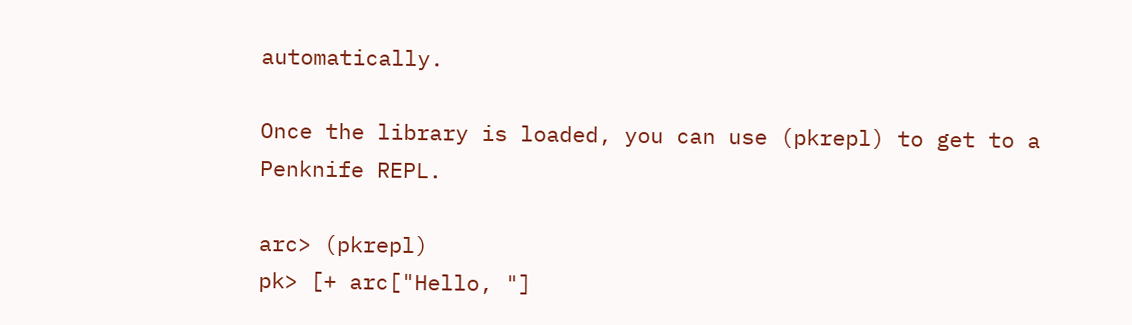automatically.

Once the library is loaded, you can use (pkrepl) to get to a Penknife REPL.

arc> (pkrepl)
pk> [+ arc["Hello, "]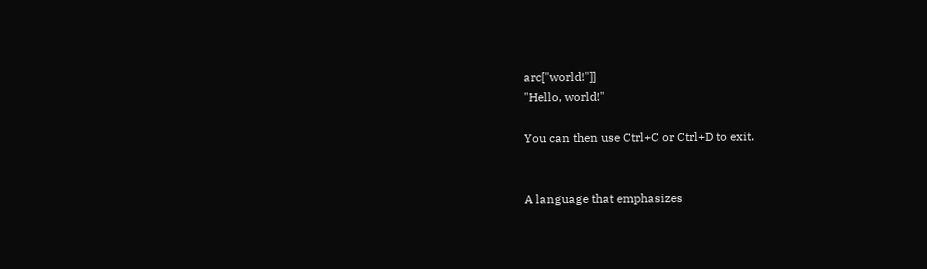arc["world!"]]
"Hello, world!"

You can then use Ctrl+C or Ctrl+D to exit.


A language that emphasizes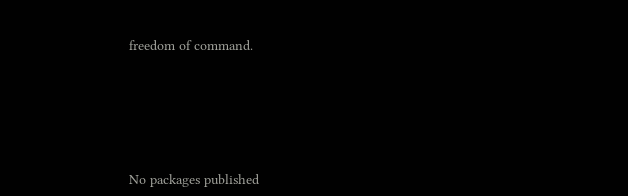freedom of command.







No packages published